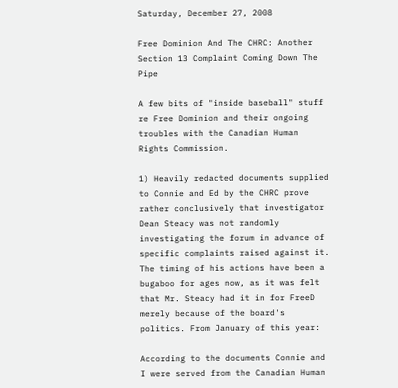Saturday, December 27, 2008

Free Dominion And The CHRC: Another Section 13 Complaint Coming Down The Pipe

A few bits of "inside baseball" stuff re Free Dominion and their ongoing troubles with the Canadian Human Rights Commission.

1) Heavily redacted documents supplied to Connie and Ed by the CHRC prove rather conclusively that investigator Dean Steacy was not randomly investigating the forum in advance of specific complaints raised against it. The timing of his actions have been a bugaboo for ages now, as it was felt that Mr. Steacy had it in for FreeD merely because of the board's politics. From January of this year:

According to the documents Connie and I were served from the Canadian Human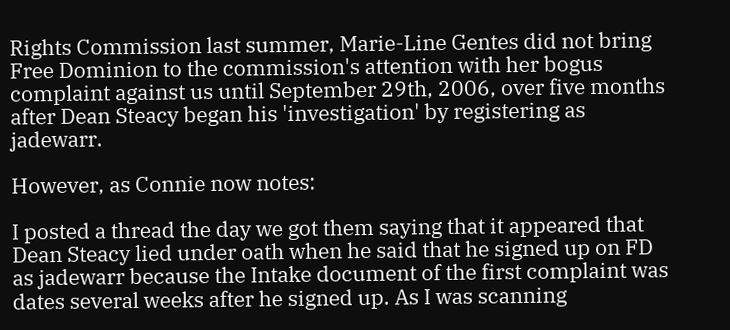Rights Commission last summer, Marie-Line Gentes did not bring Free Dominion to the commission's attention with her bogus complaint against us until September 29th, 2006, over five months after Dean Steacy began his 'investigation' by registering as jadewarr.

However, as Connie now notes:

I posted a thread the day we got them saying that it appeared that Dean Steacy lied under oath when he said that he signed up on FD as jadewarr because the Intake document of the first complaint was dates several weeks after he signed up. As I was scanning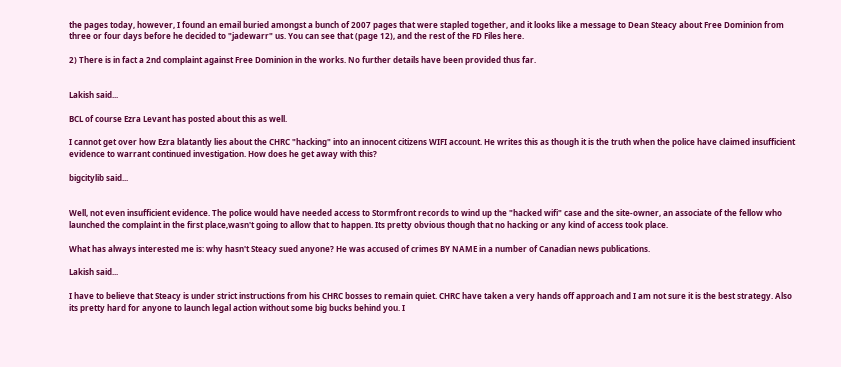the pages today, however, I found an email buried amongst a bunch of 2007 pages that were stapled together, and it looks like a message to Dean Steacy about Free Dominion from three or four days before he decided to "jadewarr" us. You can see that (page 12), and the rest of the FD Files here.

2) There is in fact a 2nd complaint against Free Dominion in the works. No further details have been provided thus far.


Lakish said...

BCL of course Ezra Levant has posted about this as well.

I cannot get over how Ezra blatantly lies about the CHRC "hacking" into an innocent citizens WIFI account. He writes this as though it is the truth when the police have claimed insufficient evidence to warrant continued investigation. How does he get away with this?

bigcitylib said...


Well, not even insufficient evidence. The police would have needed access to Stormfront records to wind up the "hacked wifi" case and the site-owner, an associate of the fellow who launched the complaint in the first place,wasn't going to allow that to happen. Its pretty obvious though that no hacking or any kind of access took place.

What has always interested me is: why hasn't Steacy sued anyone? He was accused of crimes BY NAME in a number of Canadian news publications.

Lakish said...

I have to believe that Steacy is under strict instructions from his CHRC bosses to remain quiet. CHRC have taken a very hands off approach and I am not sure it is the best strategy. Also its pretty hard for anyone to launch legal action without some big bucks behind you. I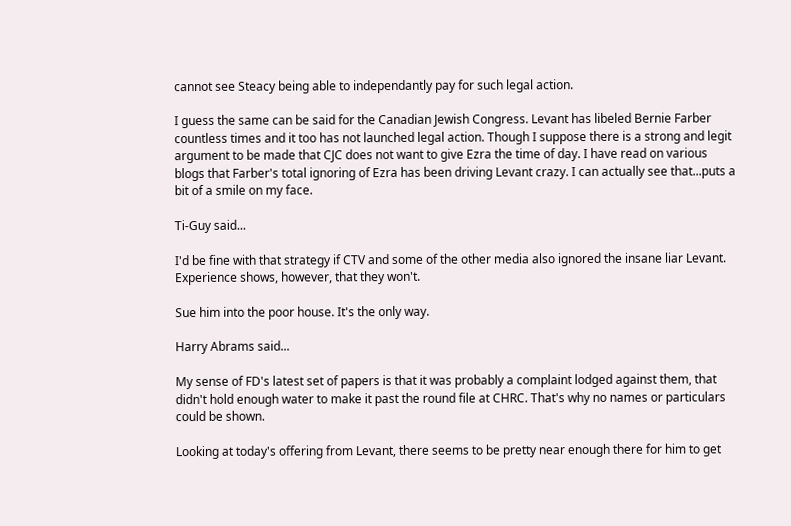cannot see Steacy being able to independantly pay for such legal action.

I guess the same can be said for the Canadian Jewish Congress. Levant has libeled Bernie Farber countless times and it too has not launched legal action. Though I suppose there is a strong and legit argument to be made that CJC does not want to give Ezra the time of day. I have read on various blogs that Farber's total ignoring of Ezra has been driving Levant crazy. I can actually see that...puts a bit of a smile on my face.

Ti-Guy said...

I'd be fine with that strategy if CTV and some of the other media also ignored the insane liar Levant. Experience shows, however, that they won't.

Sue him into the poor house. It's the only way.

Harry Abrams said...

My sense of FD's latest set of papers is that it was probably a complaint lodged against them, that didn't hold enough water to make it past the round file at CHRC. That's why no names or particulars could be shown.

Looking at today's offering from Levant, there seems to be pretty near enough there for him to get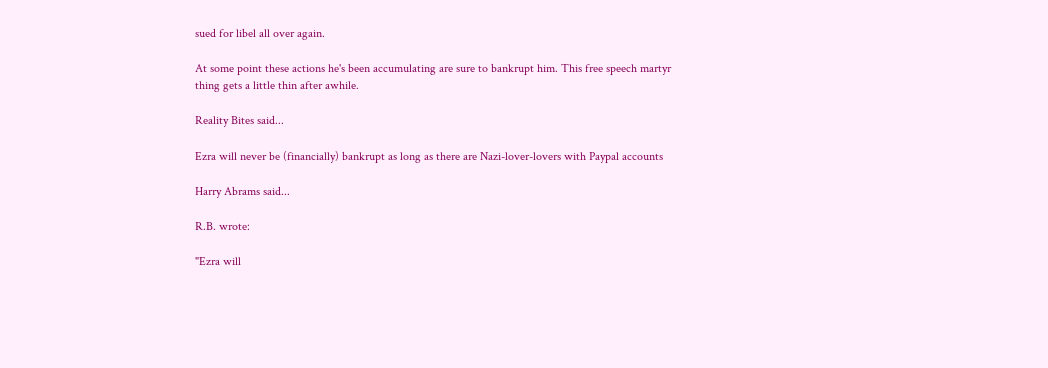sued for libel all over again.

At some point these actions he's been accumulating are sure to bankrupt him. This free speech martyr thing gets a little thin after awhile.

Reality Bites said...

Ezra will never be (financially) bankrupt as long as there are Nazi-lover-lovers with Paypal accounts

Harry Abrams said...

R.B. wrote:

"Ezra will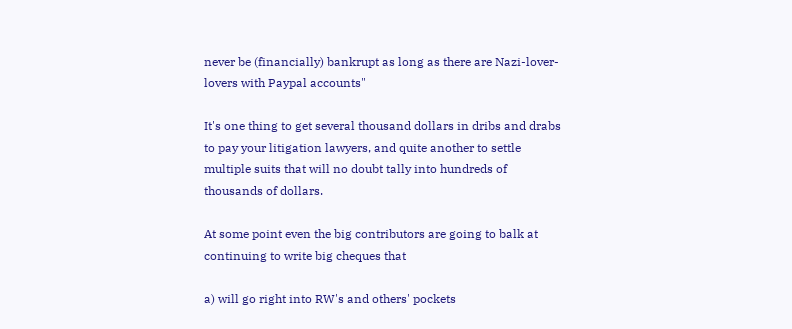never be (financially) bankrupt as long as there are Nazi-lover-lovers with Paypal accounts"

It's one thing to get several thousand dollars in dribs and drabs to pay your litigation lawyers, and quite another to settle multiple suits that will no doubt tally into hundreds of thousands of dollars.

At some point even the big contributors are going to balk at continuing to write big cheques that

a) will go right into RW's and others' pockets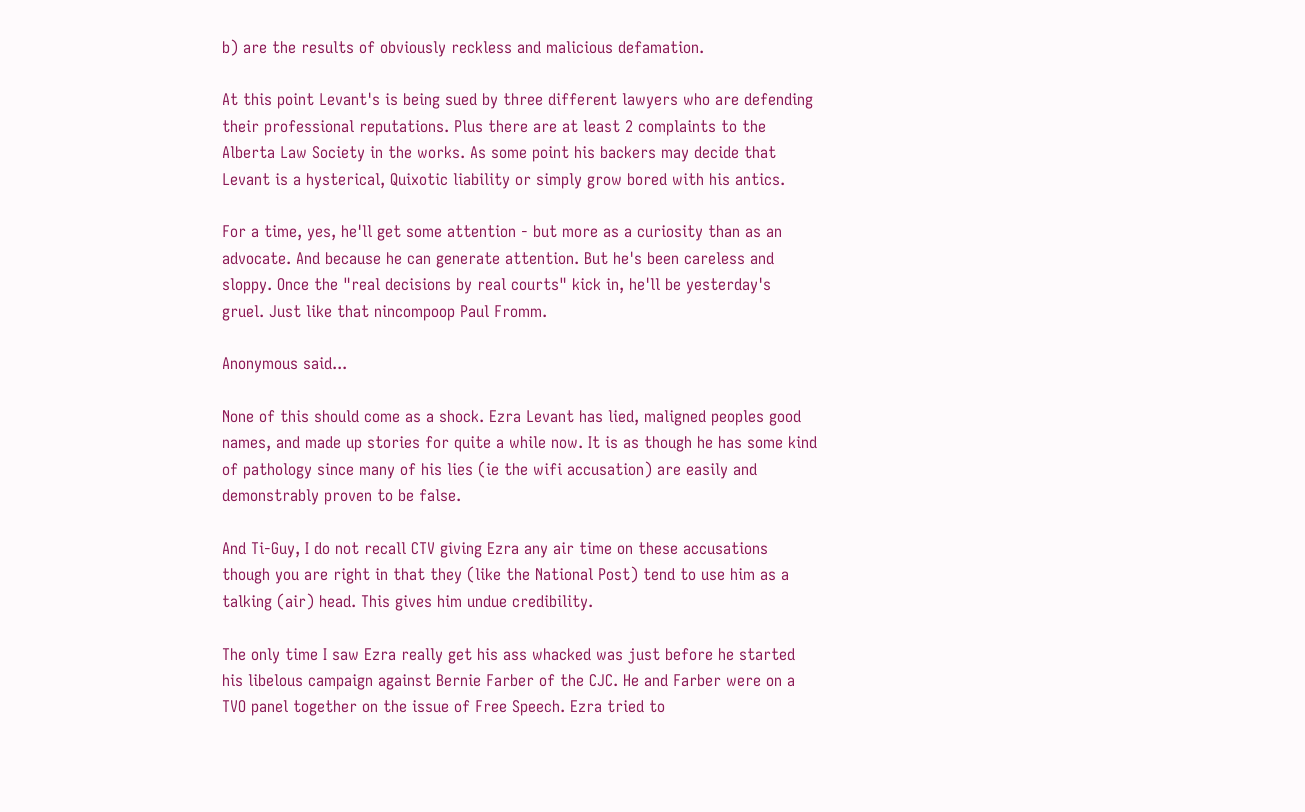b) are the results of obviously reckless and malicious defamation.

At this point Levant's is being sued by three different lawyers who are defending their professional reputations. Plus there are at least 2 complaints to the Alberta Law Society in the works. As some point his backers may decide that Levant is a hysterical, Quixotic liability or simply grow bored with his antics.

For a time, yes, he'll get some attention - but more as a curiosity than as an advocate. And because he can generate attention. But he's been careless and sloppy. Once the "real decisions by real courts" kick in, he'll be yesterday's gruel. Just like that nincompoop Paul Fromm.

Anonymous said...

None of this should come as a shock. Ezra Levant has lied, maligned peoples good names, and made up stories for quite a while now. It is as though he has some kind of pathology since many of his lies (ie the wifi accusation) are easily and demonstrably proven to be false.

And Ti-Guy, I do not recall CTV giving Ezra any air time on these accusations though you are right in that they (like the National Post) tend to use him as a talking (air) head. This gives him undue credibility.

The only time I saw Ezra really get his ass whacked was just before he started his libelous campaign against Bernie Farber of the CJC. He and Farber were on a TVO panel together on the issue of Free Speech. Ezra tried to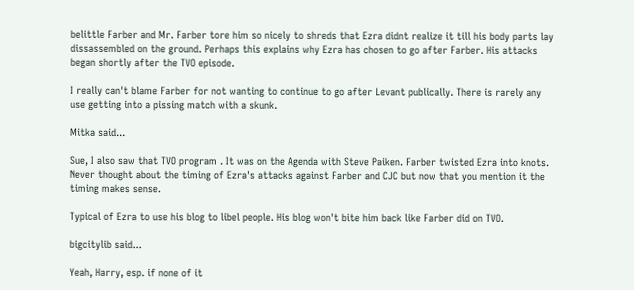belittle Farber and Mr. Farber tore him so nicely to shreds that Ezra didnt realize it till his body parts lay dissassembled on the ground. Perhaps this explains why Ezra has chosen to go after Farber. His attacks began shortly after the TVO episode.

I really can't blame Farber for not wanting to continue to go after Levant publically. There is rarely any use getting into a pissing match with a skunk.

Mitka said...

Sue, I also saw that TVO program . It was on the Agenda with Steve Paiken. Farber twisted Ezra into knots. Never thought about the timing of Ezra's attacks against Farber and CJC but now that you mention it the timing makes sense.

Typical of Ezra to use his blog to libel people. His blog won't bite him back like Farber did on TVO.

bigcitylib said...

Yeah, Harry, esp. if none of it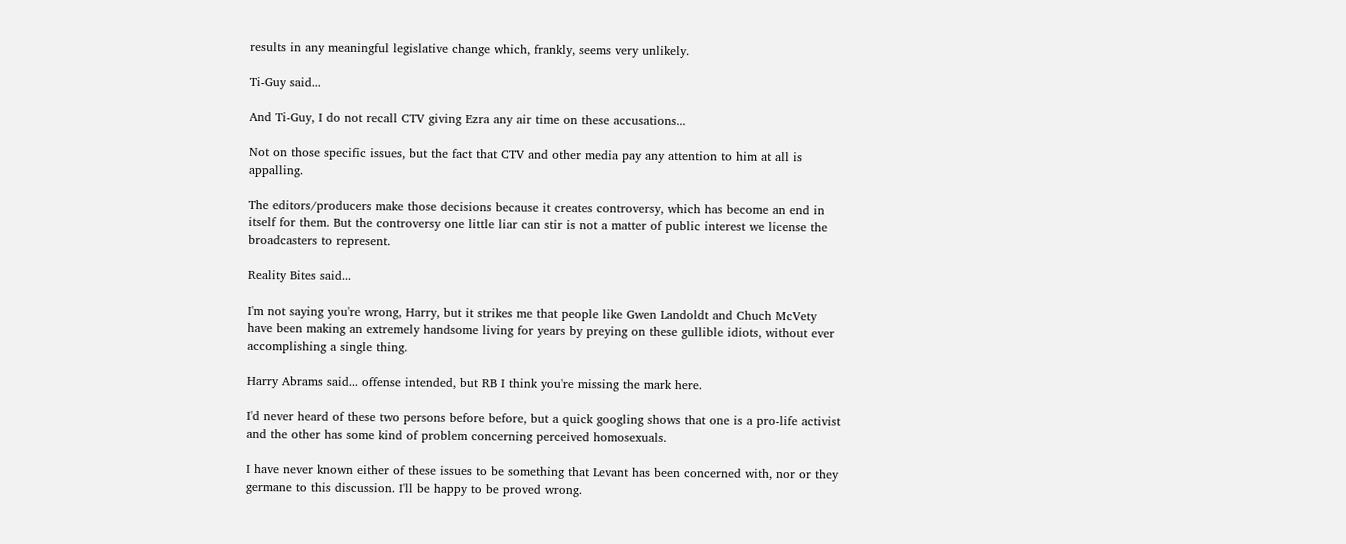results in any meaningful legislative change which, frankly, seems very unlikely.

Ti-Guy said...

And Ti-Guy, I do not recall CTV giving Ezra any air time on these accusations...

Not on those specific issues, but the fact that CTV and other media pay any attention to him at all is appalling.

The editors/producers make those decisions because it creates controversy, which has become an end in itself for them. But the controversy one little liar can stir is not a matter of public interest we license the broadcasters to represent.

Reality Bites said...

I'm not saying you're wrong, Harry, but it strikes me that people like Gwen Landoldt and Chuch McVety have been making an extremely handsome living for years by preying on these gullible idiots, without ever accomplishing a single thing.

Harry Abrams said... offense intended, but RB I think you're missing the mark here.

I'd never heard of these two persons before before, but a quick googling shows that one is a pro-life activist and the other has some kind of problem concerning perceived homosexuals.

I have never known either of these issues to be something that Levant has been concerned with, nor or they germane to this discussion. I'll be happy to be proved wrong.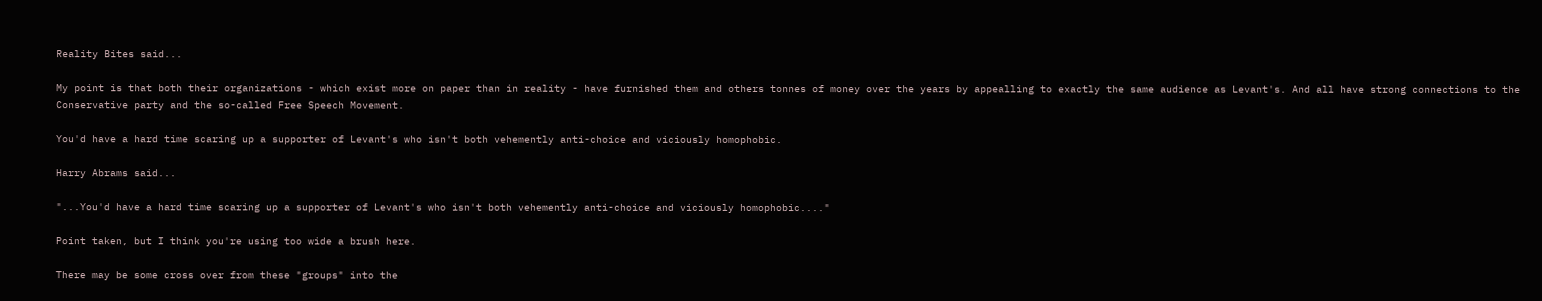Reality Bites said...

My point is that both their organizations - which exist more on paper than in reality - have furnished them and others tonnes of money over the years by appealling to exactly the same audience as Levant's. And all have strong connections to the Conservative party and the so-called Free Speech Movement.

You'd have a hard time scaring up a supporter of Levant's who isn't both vehemently anti-choice and viciously homophobic.

Harry Abrams said...

"...You'd have a hard time scaring up a supporter of Levant's who isn't both vehemently anti-choice and viciously homophobic...."

Point taken, but I think you're using too wide a brush here.

There may be some cross over from these "groups" into the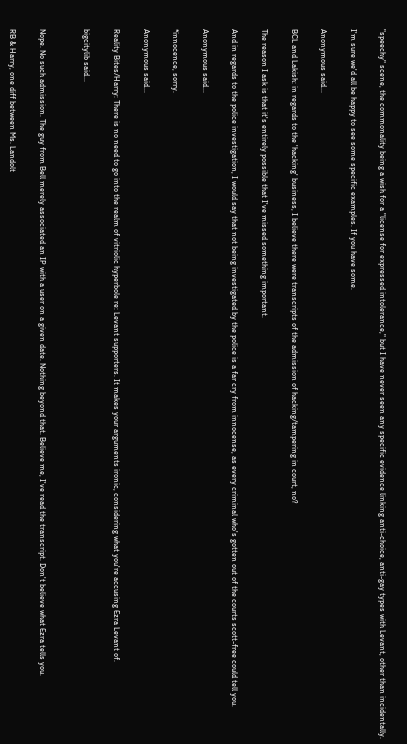"speechy" scene, the commonality being a wish for a "license for expressed intolerance," but I have never seen any specific evidence linking anti-choice, anti-gay types with Levant, other than incidentally.

I'm sure we'd all be happy to see some specific examples. If you have some.

Anonymous said...

BCL and Lakish: in regards to the 'hacking' business, I believe there were transcripts of the admission of hacking/tampering in court, no?

The reason I ask is that it's entirely possible that I've missed something important.

And in regards to the police investigation, I would say that not being investigated by the police is a far cry from innocense, as every criminal who's gotten out of the courts scott-free could tell you.

Anonymous said...

*innocence, sorry.

Anonymous said...

Reality Bites/Harry: There is no need to go into the realm of vitriolic hyperbole re: Levant supporters. It makes your arguments ironic, considering what you're accusing Ezra Levant of.

bigcitylib said...


Nope. No such admission. The guy from Bell merely associated an IP with a user on a given date. Nothing beyond that. Believe me, I've read the transcript. Don't believe what Ezra tells you.

RB & Harry, one diff between Ms. Landolt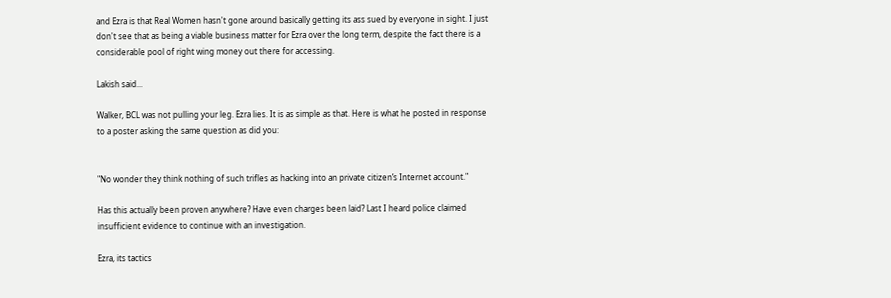and Ezra is that Real Women hasn't gone around basically getting its ass sued by everyone in sight. I just don't see that as being a viable business matter for Ezra over the long term, despite the fact there is a considerable pool of right wing money out there for accessing.

Lakish said...

Walker, BCL was not pulling your leg. Ezra lies. It is as simple as that. Here is what he posted in response to a poster asking the same question as did you:


"No wonder they think nothing of such trifles as hacking into an private citizen’s Internet account."

Has this actually been proven anywhere? Have even charges been laid? Last I heard police claimed insufficient evidence to continue with an investigation.

Ezra, its tactics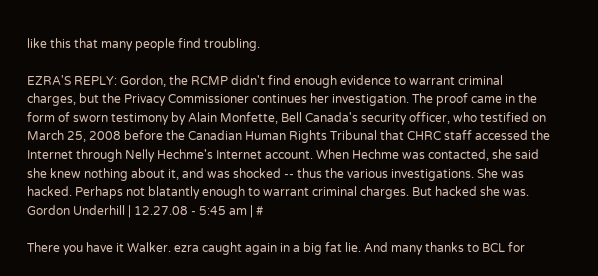like this that many people find troubling.

EZRA'S REPLY: Gordon, the RCMP didn't find enough evidence to warrant criminal charges, but the Privacy Commissioner continues her investigation. The proof came in the form of sworn testimony by Alain Monfette, Bell Canada's security officer, who testified on March 25, 2008 before the Canadian Human Rights Tribunal that CHRC staff accessed the Internet through Nelly Hechme's Internet account. When Hechme was contacted, she said she knew nothing about it, and was shocked -- thus the various investigations. She was hacked. Perhaps not blatantly enough to warrant criminal charges. But hacked she was.
Gordon Underhill | 12.27.08 - 5:45 am | #

There you have it Walker. ezra caught again in a big fat lie. And many thanks to BCL for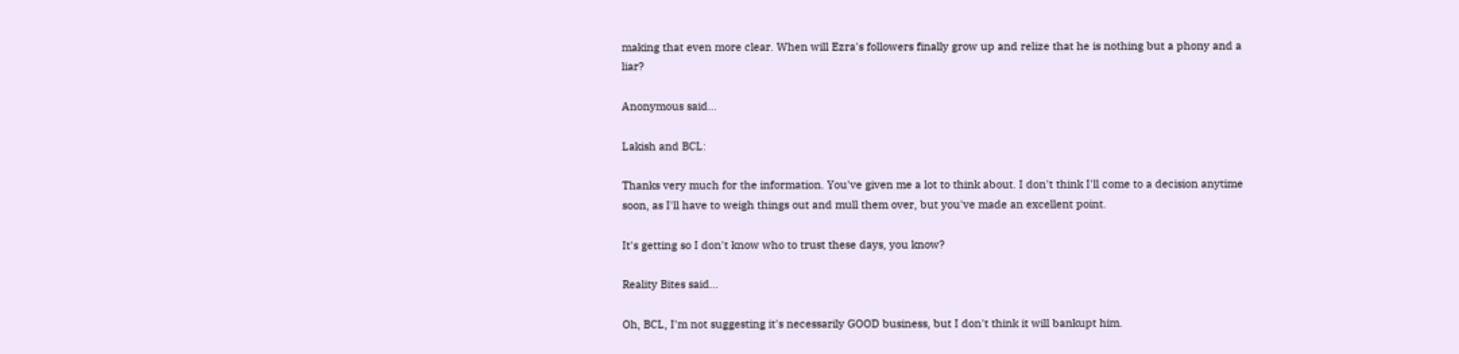making that even more clear. When will Ezra's followers finally grow up and relize that he is nothing but a phony and a liar?

Anonymous said...

Lakish and BCL:

Thanks very much for the information. You've given me a lot to think about. I don't think I'll come to a decision anytime soon, as I'll have to weigh things out and mull them over, but you've made an excellent point.

It's getting so I don't know who to trust these days, you know?

Reality Bites said...

Oh, BCL, I'm not suggesting it's necessarily GOOD business, but I don't think it will bankupt him.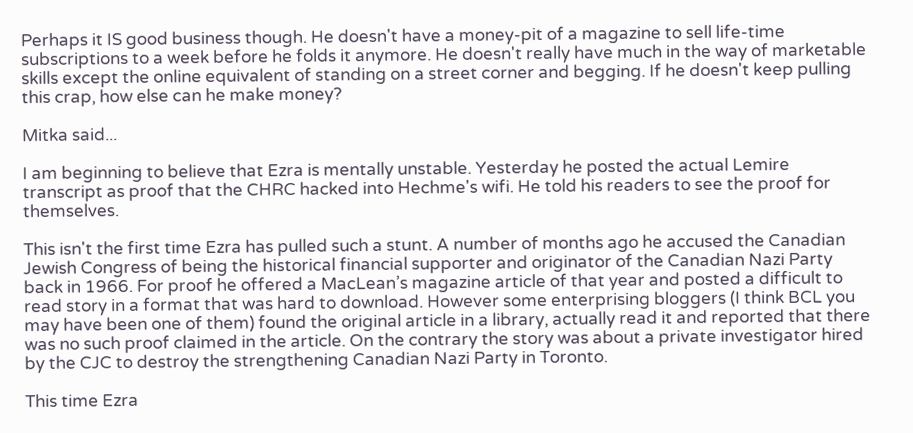Perhaps it IS good business though. He doesn't have a money-pit of a magazine to sell life-time subscriptions to a week before he folds it anymore. He doesn't really have much in the way of marketable skills except the online equivalent of standing on a street corner and begging. If he doesn't keep pulling this crap, how else can he make money?

Mitka said...

I am beginning to believe that Ezra is mentally unstable. Yesterday he posted the actual Lemire transcript as proof that the CHRC hacked into Hechme's wifi. He told his readers to see the proof for themselves.

This isn't the first time Ezra has pulled such a stunt. A number of months ago he accused the Canadian Jewish Congress of being the historical financial supporter and originator of the Canadian Nazi Party back in 1966. For proof he offered a MacLean’s magazine article of that year and posted a difficult to read story in a format that was hard to download. However some enterprising bloggers (I think BCL you may have been one of them) found the original article in a library, actually read it and reported that there was no such proof claimed in the article. On the contrary the story was about a private investigator hired by the CJC to destroy the strengthening Canadian Nazi Party in Toronto.

This time Ezra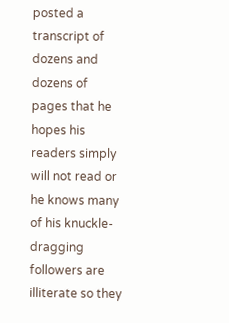posted a transcript of dozens and dozens of pages that he hopes his readers simply will not read or he knows many of his knuckle-dragging followers are illiterate so they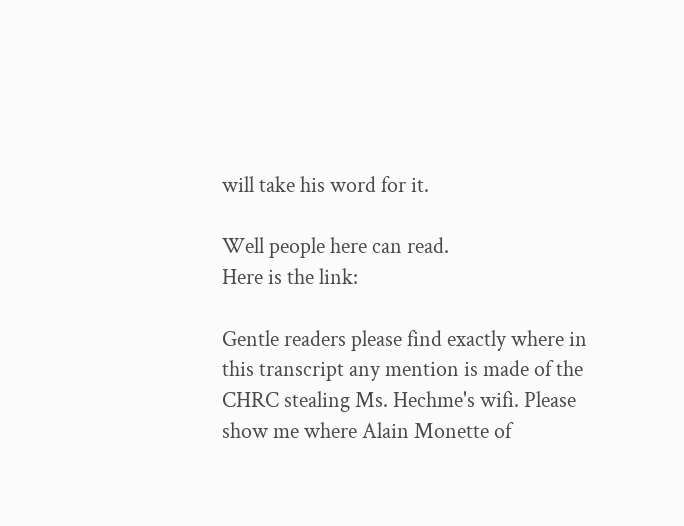will take his word for it.

Well people here can read.
Here is the link:

Gentle readers please find exactly where in this transcript any mention is made of the CHRC stealing Ms. Hechme's wifi. Please show me where Alain Monette of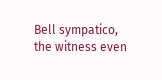Bell sympatico, the witness even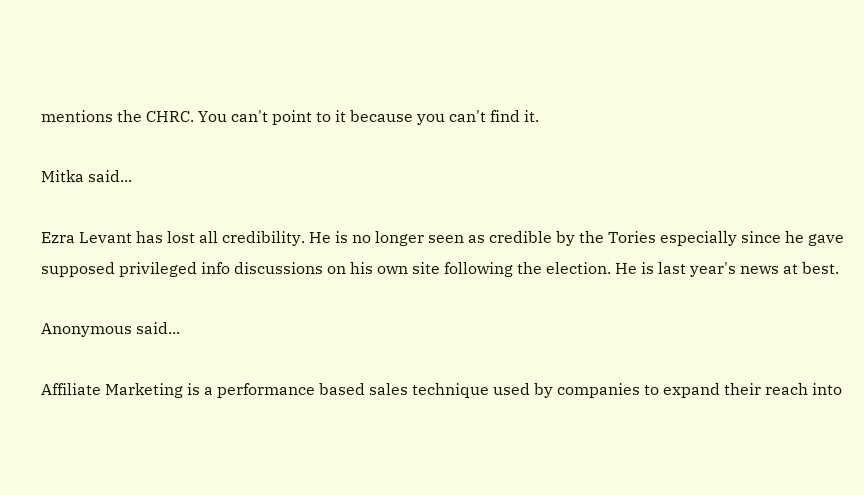mentions the CHRC. You can't point to it because you can't find it.

Mitka said...

Ezra Levant has lost all credibility. He is no longer seen as credible by the Tories especially since he gave supposed privileged info discussions on his own site following the election. He is last year's news at best.

Anonymous said...

Affiliate Marketing is a performance based sales technique used by companies to expand their reach into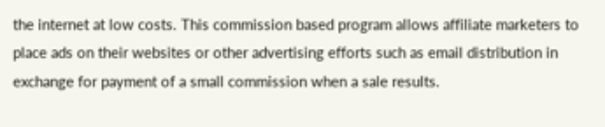the internet at low costs. This commission based program allows affiliate marketers to place ads on their websites or other advertising efforts such as email distribution in exchange for payment of a small commission when a sale results.